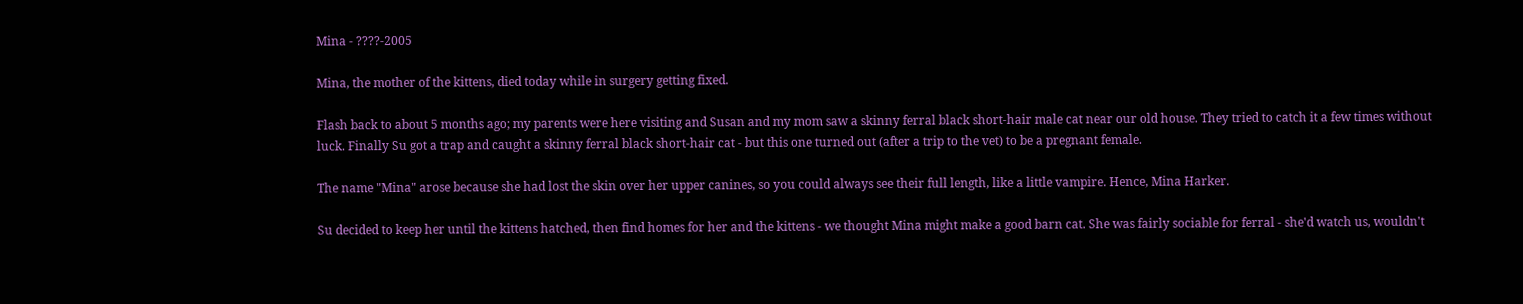Mina - ????-2005

Mina, the mother of the kittens, died today while in surgery getting fixed.

Flash back to about 5 months ago; my parents were here visiting and Susan and my mom saw a skinny ferral black short-hair male cat near our old house. They tried to catch it a few times without luck. Finally Su got a trap and caught a skinny ferral black short-hair cat - but this one turned out (after a trip to the vet) to be a pregnant female.

The name "Mina" arose because she had lost the skin over her upper canines, so you could always see their full length, like a little vampire. Hence, Mina Harker.

Su decided to keep her until the kittens hatched, then find homes for her and the kittens - we thought Mina might make a good barn cat. She was fairly sociable for ferral - she'd watch us, wouldn't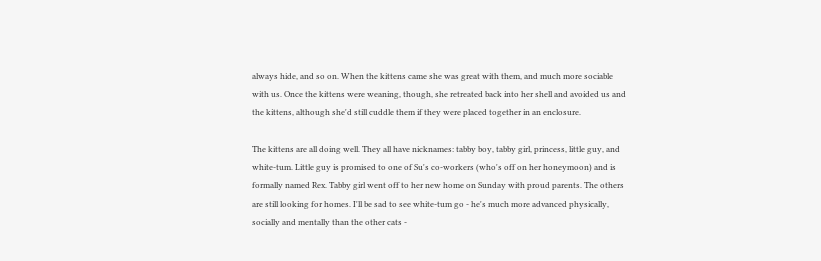always hide, and so on. When the kittens came she was great with them, and much more sociable with us. Once the kittens were weaning, though, she retreated back into her shell and avoided us and the kittens, although she'd still cuddle them if they were placed together in an enclosure.

The kittens are all doing well. They all have nicknames: tabby boy, tabby girl, princess, little guy, and white-tum. Little guy is promised to one of Su's co-workers (who's off on her honeymoon) and is formally named Rex. Tabby girl went off to her new home on Sunday with proud parents. The others are still looking for homes. I'll be sad to see white-tum go - he's much more advanced physically, socially and mentally than the other cats -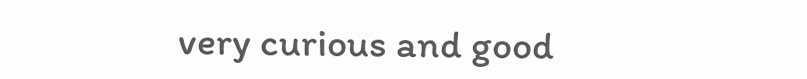very curious and good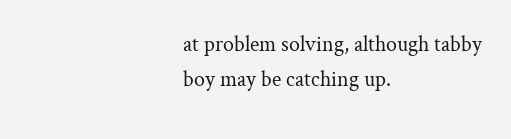at problem solving, although tabby boy may be catching up.